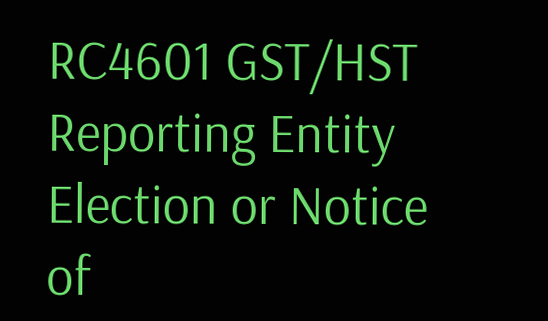RC4601 GST/HST Reporting Entity Election or Notice of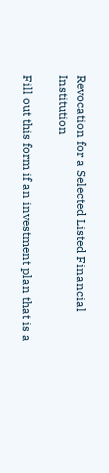Revocation for a Selected Listed Financial Institution

Fill out this form if an investment plan that is a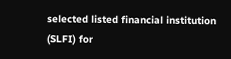selected listed financial institution (SLFI) for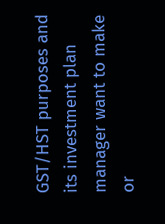GST/HST purposes and its investment plan manager want to make or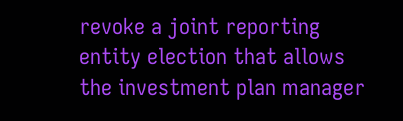revoke a joint reporting entity election that allows the investment plan manager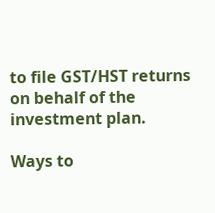to file GST/HST returns on behalf of the investment plan.

Ways to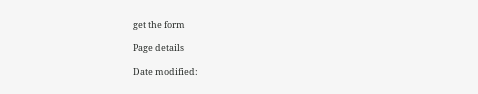get the form

Page details

Date modified: